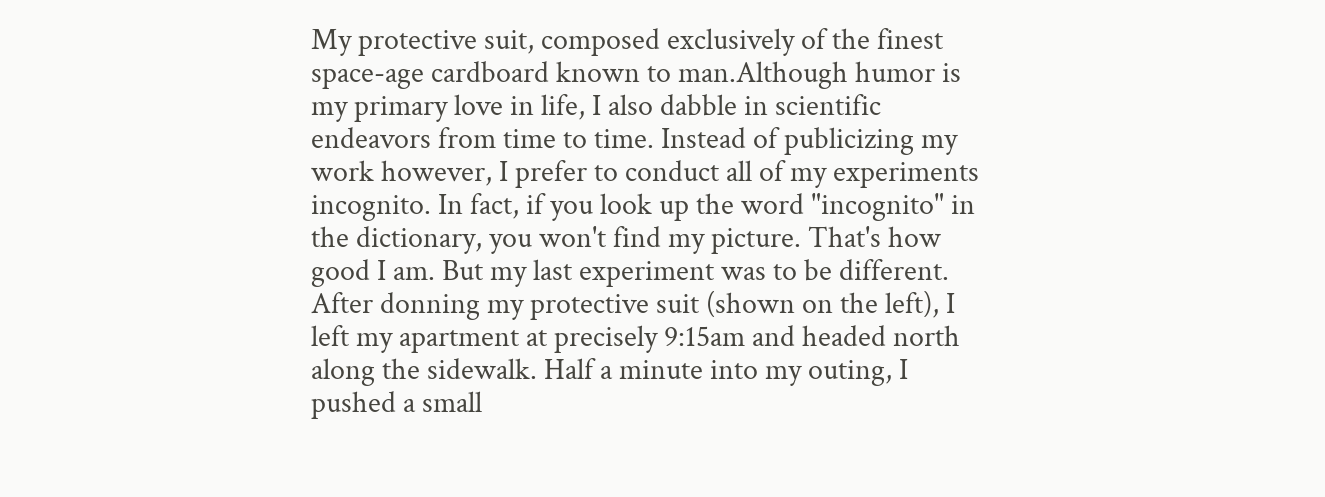My protective suit, composed exclusively of the finest space-age cardboard known to man.Although humor is my primary love in life, I also dabble in scientific endeavors from time to time. Instead of publicizing my work however, I prefer to conduct all of my experiments incognito. In fact, if you look up the word "incognito" in the dictionary, you won't find my picture. That's how good I am. But my last experiment was to be different. After donning my protective suit (shown on the left), I left my apartment at precisely 9:15am and headed north along the sidewalk. Half a minute into my outing, I pushed a small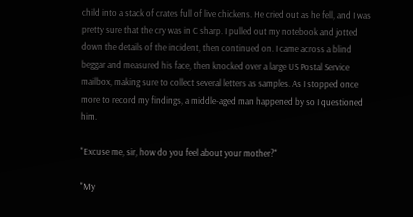child into a stack of crates full of live chickens. He cried out as he fell, and I was pretty sure that the cry was in C sharp. I pulled out my notebook and jotted down the details of the incident, then continued on. I came across a blind beggar and measured his face, then knocked over a large US Postal Service mailbox, making sure to collect several letters as samples. As I stopped once more to record my findings, a middle-aged man happened by so I questioned him.

"Excuse me, sir, how do you feel about your mother?"

"My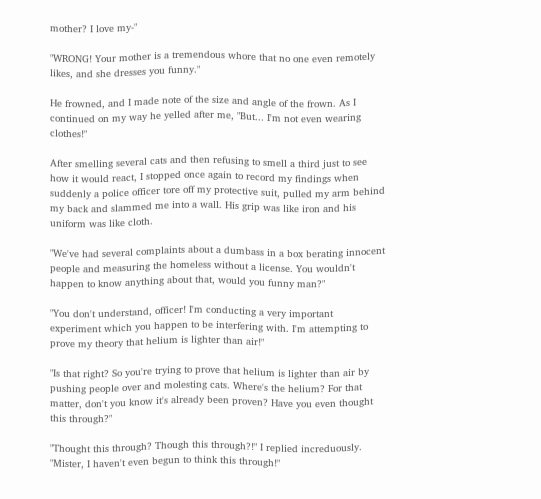mother? I love my-"

"WRONG! Your mother is a tremendous whore that no one even remotely likes, and she dresses you funny."

He frowned, and I made note of the size and angle of the frown. As I continued on my way he yelled after me, "But... I'm not even wearing clothes!"

After smelling several cats and then refusing to smell a third just to see how it would react, I stopped once again to record my findings when suddenly a police officer tore off my protective suit, pulled my arm behind my back and slammed me into a wall. His grip was like iron and his uniform was like cloth.

"We've had several complaints about a dumbass in a box berating innocent people and measuring the homeless without a license. You wouldn't happen to know anything about that, would you funny man?"

"You don't understand, officer! I'm conducting a very important experiment which you happen to be interfering with. I'm attempting to prove my theory that helium is lighter than air!"

"Is that right? So you're trying to prove that helium is lighter than air by pushing people over and molesting cats. Where's the helium? For that matter, don't you know it's already been proven? Have you even thought this through?"

"Thought this through? Though this through?!" I replied increduously. "Mister, I haven't even begun to think this through!"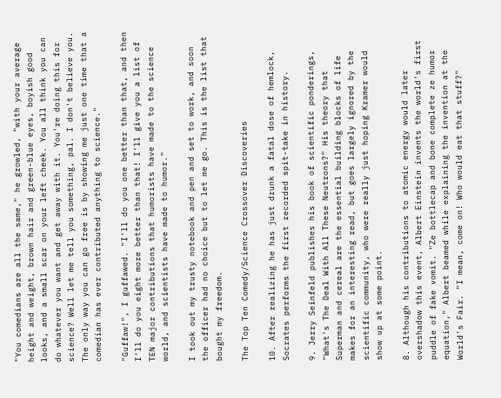"You comedians are all the same," he growled, "with your average height and weight, brown hair and green-blue eyes, boyish good looks, and a small scar on your left cheek. You all think you can do whatever you want and get away with it. You're doing this for science? Well let me tell you something, pal. I don't believe you. The only way you can go free is by showing me just one time that a comedian has ever contributed anything to science."

"Guffaw!", I guffawed. "I'll do you one better than that, and then I'll do you eight more better than that! I'll give you a list of TEN major contributions that humorists have made to the science world, and scientists have made to humor."

I took out my trusty notebook and pen and set to work, and soon the officer had no choice but to let me go. This is the list that bought my freedom.

The Top Ten Comedy/Science Crossover Discoveries

10. After realizing he has just drunk a fatal dose of hemlock, Socrates performs the first recorded spit-take in history.

9. Jerry Seinfeld publishes his book of scientific ponderings, "What's The Deal With All These Neutrons?" His theory that Superman and cereal are the essential building blocks of life makes for an interesting read, but goes largely ignored by the scientific community, who were really just hoping Kramer would show up at some point.

8. Although his contributions to atomic energy would later overshadow this event, Albert Einstein invents the world's first puddle of fake vomit. "Ze bottlecap and bone complete ze humor equation," Albert beamed while explaining the invention at the World's Fair. "I mean, come on! Who would eat that stuff?"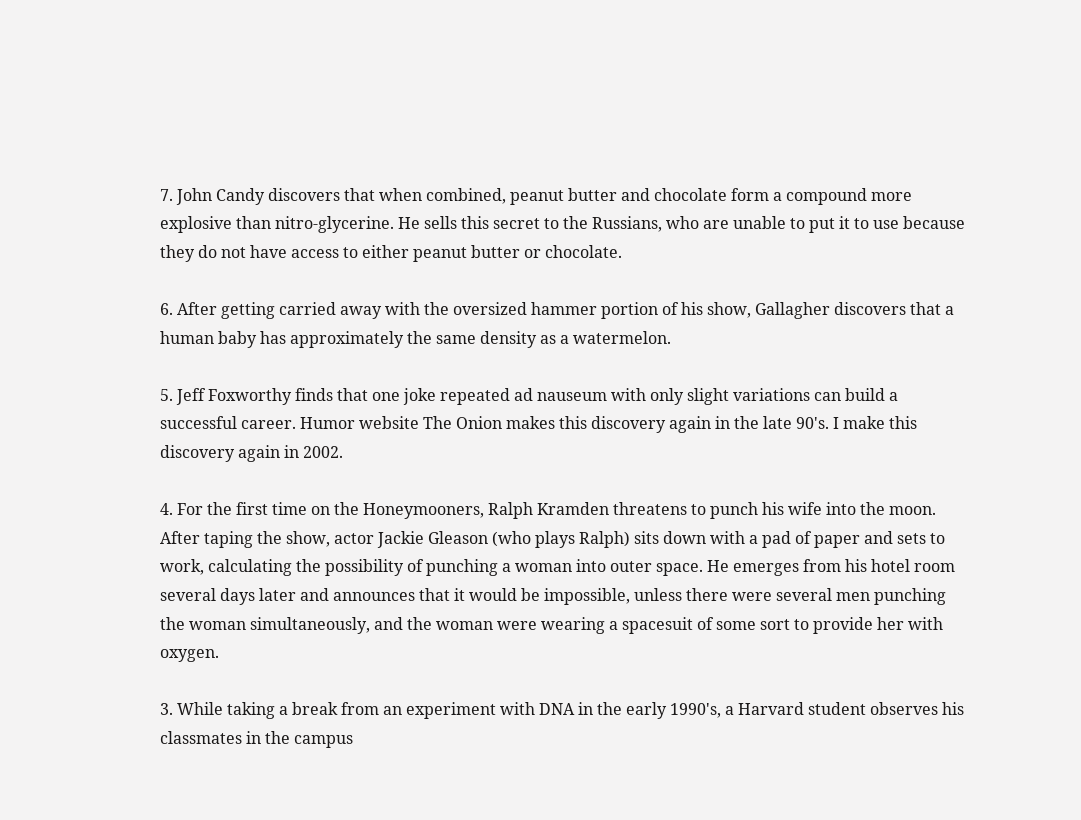7. John Candy discovers that when combined, peanut butter and chocolate form a compound more explosive than nitro-glycerine. He sells this secret to the Russians, who are unable to put it to use because they do not have access to either peanut butter or chocolate.

6. After getting carried away with the oversized hammer portion of his show, Gallagher discovers that a human baby has approximately the same density as a watermelon.

5. Jeff Foxworthy finds that one joke repeated ad nauseum with only slight variations can build a successful career. Humor website The Onion makes this discovery again in the late 90's. I make this discovery again in 2002.

4. For the first time on the Honeymooners, Ralph Kramden threatens to punch his wife into the moon. After taping the show, actor Jackie Gleason (who plays Ralph) sits down with a pad of paper and sets to work, calculating the possibility of punching a woman into outer space. He emerges from his hotel room several days later and announces that it would be impossible, unless there were several men punching the woman simultaneously, and the woman were wearing a spacesuit of some sort to provide her with oxygen.

3. While taking a break from an experiment with DNA in the early 1990's, a Harvard student observes his classmates in the campus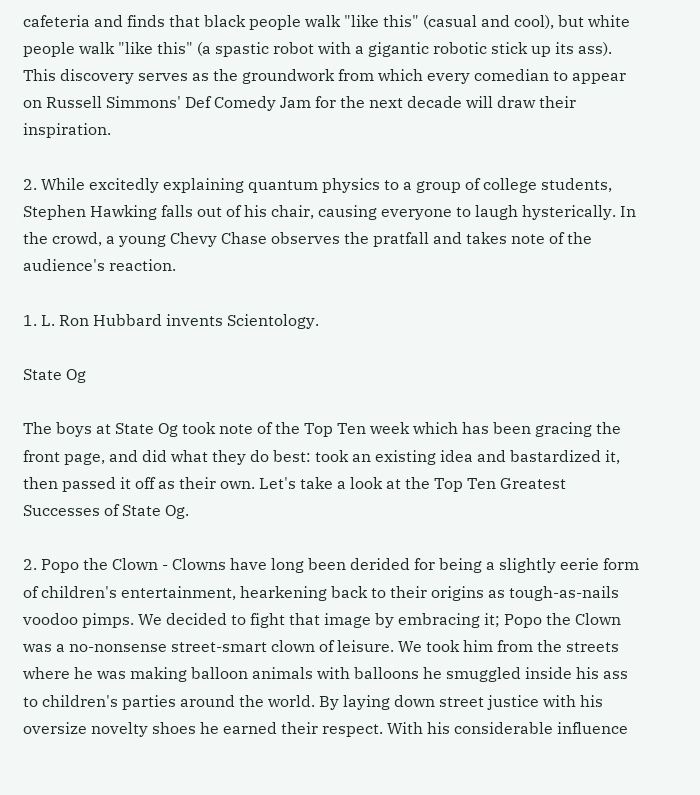cafeteria and finds that black people walk "like this" (casual and cool), but white people walk "like this" (a spastic robot with a gigantic robotic stick up its ass). This discovery serves as the groundwork from which every comedian to appear on Russell Simmons' Def Comedy Jam for the next decade will draw their inspiration.

2. While excitedly explaining quantum physics to a group of college students, Stephen Hawking falls out of his chair, causing everyone to laugh hysterically. In the crowd, a young Chevy Chase observes the pratfall and takes note of the audience's reaction.

1. L. Ron Hubbard invents Scientology.

State Og

The boys at State Og took note of the Top Ten week which has been gracing the front page, and did what they do best: took an existing idea and bastardized it, then passed it off as their own. Let's take a look at the Top Ten Greatest Successes of State Og.

2. Popo the Clown - Clowns have long been derided for being a slightly eerie form of children's entertainment, hearkening back to their origins as tough-as-nails voodoo pimps. We decided to fight that image by embracing it; Popo the Clown was a no-nonsense street-smart clown of leisure. We took him from the streets where he was making balloon animals with balloons he smuggled inside his ass to children's parties around the world. By laying down street justice with his oversize novelty shoes he earned their respect. With his considerable influence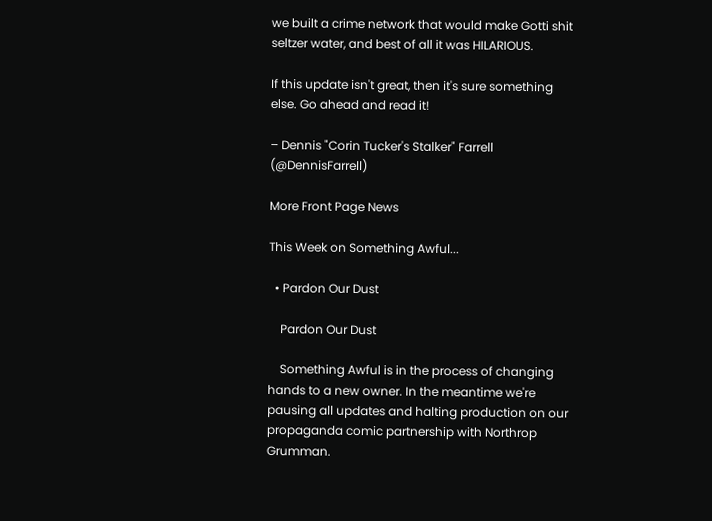we built a crime network that would make Gotti shit seltzer water, and best of all it was HILARIOUS.

If this update isn't great, then it's sure something else. Go ahead and read it!

– Dennis "Corin Tucker's Stalker" Farrell (@DennisFarrell)

More Front Page News

This Week on Something Awful...

  • Pardon Our Dust

    Pardon Our Dust

    Something Awful is in the process of changing hands to a new owner. In the meantime we're pausing all updates and halting production on our propaganda comic partnership with Northrop Grumman.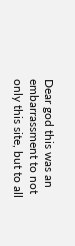Dear god this was an embarrassment to not only this site, but to all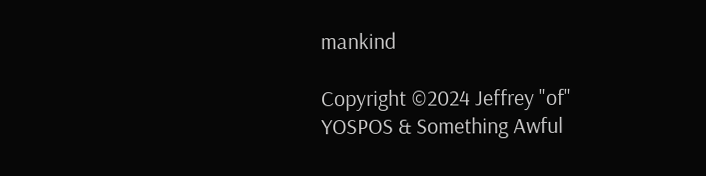mankind

Copyright ©2024 Jeffrey "of" YOSPOS & Something Awful